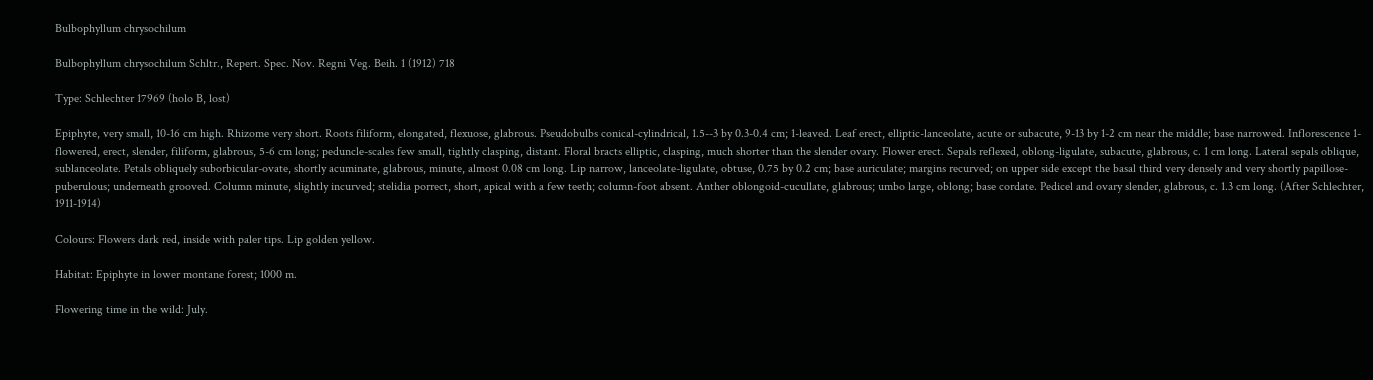Bulbophyllum chrysochilum

Bulbophyllum chrysochilum Schltr., Repert. Spec. Nov. Regni Veg. Beih. 1 (1912) 718

Type: Schlechter 17969 (holo B, lost)

Epiphyte, very small, 10-16 cm high. Rhizome very short. Roots filiform, elongated, flexuose, glabrous. Pseudobulbs conical-cylindrical, 1.5--3 by 0.3-0.4 cm; 1-leaved. Leaf erect, elliptic-lanceolate, acute or subacute, 9-13 by 1-2 cm near the middle; base narrowed. Inflorescence 1-flowered, erect, slender, filiform, glabrous, 5-6 cm long; peduncle-scales few small, tightly clasping, distant. Floral bracts elliptic, clasping, much shorter than the slender ovary. Flower erect. Sepals reflexed, oblong-ligulate, subacute, glabrous, c. 1 cm long. Lateral sepals oblique, sublanceolate. Petals obliquely suborbicular-ovate, shortly acuminate, glabrous, minute, almost 0.08 cm long. Lip narrow, lanceolate-ligulate, obtuse, 0.75 by 0.2 cm; base auriculate; margins recurved; on upper side except the basal third very densely and very shortly papillose-puberulous; underneath grooved. Column minute, slightly incurved; stelidia porrect, short, apical with a few teeth; column-foot absent. Anther oblongoid-cucullate, glabrous; umbo large, oblong; base cordate. Pedicel and ovary slender, glabrous, c. 1.3 cm long. (After Schlechter, 1911-1914)

Colours: Flowers dark red, inside with paler tips. Lip golden yellow.

Habitat: Epiphyte in lower montane forest; 1000 m.

Flowering time in the wild: July.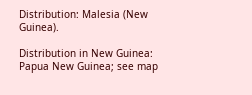Distribution: Malesia (New Guinea).

Distribution in New Guinea: Papua New Guinea; see map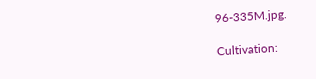96-335M.jpg.

Cultivation: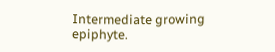Intermediate growing epiphyte.